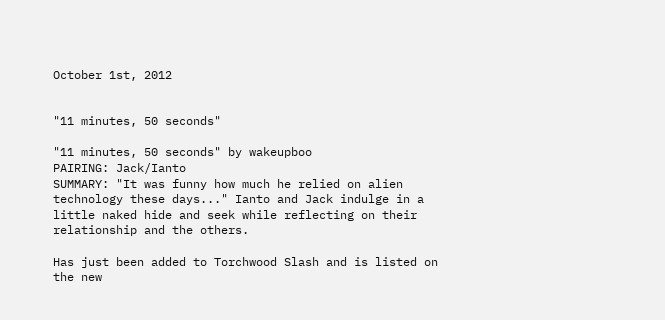October 1st, 2012


"11 minutes, 50 seconds"

"11 minutes, 50 seconds" by wakeupboo
PAIRING: Jack/Ianto
SUMMARY: "It was funny how much he relied on alien technology these days..." Ianto and Jack indulge in a little naked hide and seek while reflecting on their relationship and the others.

Has just been added to Torchwood Slash and is listed on the new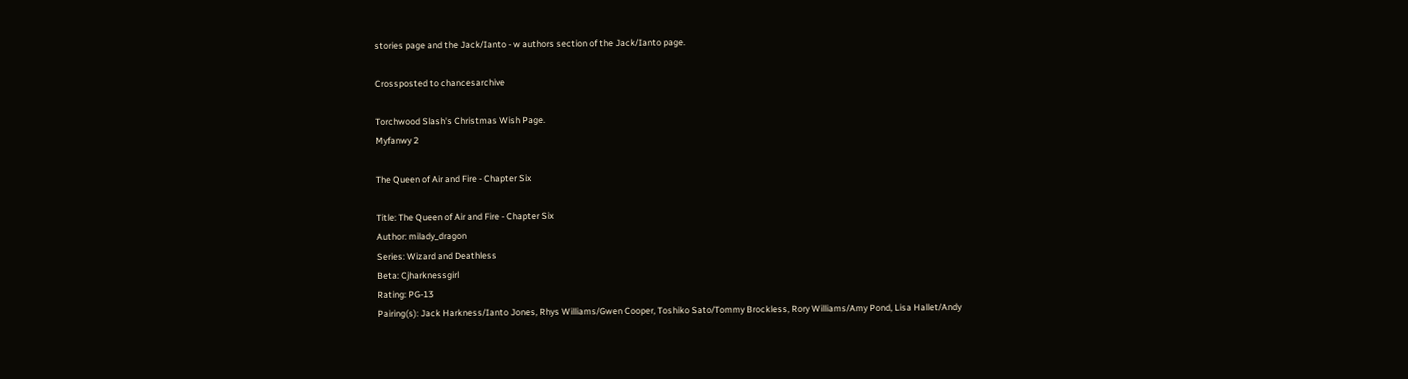stories page and the Jack/Ianto - w authors section of the Jack/Ianto page.

Crossposted to chancesarchive

Torchwood Slash's Christmas Wish Page.
Myfanwy 2

The Queen of Air and Fire - Chapter Six

Title: The Queen of Air and Fire - Chapter Six
Author: milady_dragon
Series: Wizard and Deathless
Beta: Cjharknessgirl
Rating: PG-13
Pairing(s): Jack Harkness/Ianto Jones, Rhys Williams/Gwen Cooper, Toshiko Sato/Tommy Brockless, Rory Williams/Amy Pond, Lisa Hallet/Andy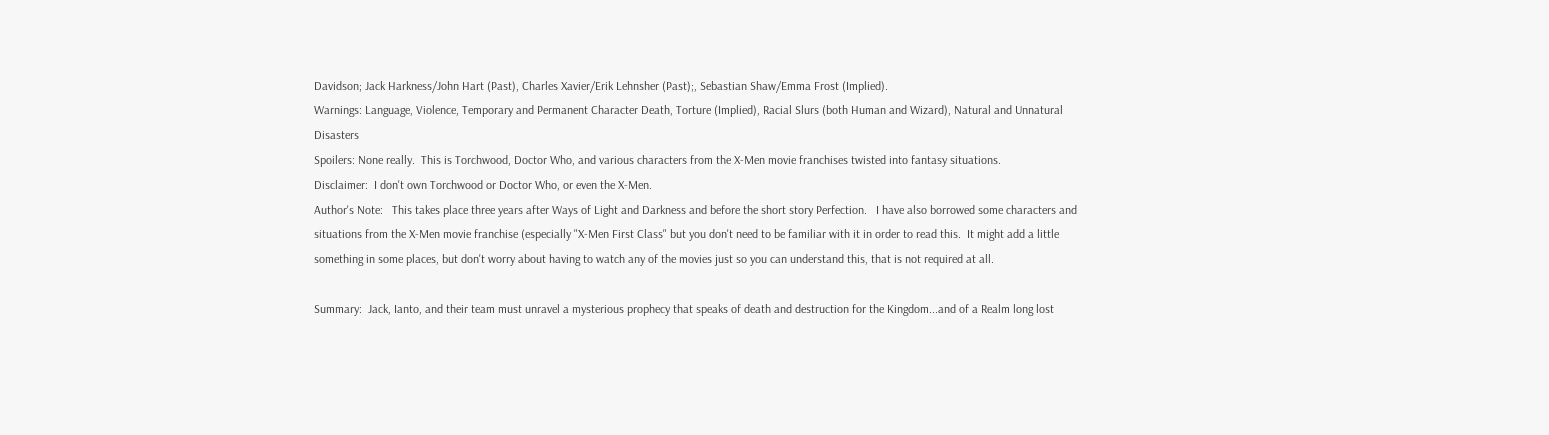Davidson; Jack Harkness/John Hart (Past), Charles Xavier/Erik Lehnsher (Past);, Sebastian Shaw/Emma Frost (Implied).
Warnings: Language, Violence, Temporary and Permanent Character Death, Torture (Implied), Racial Slurs (both Human and Wizard), Natural and Unnatural Disasters
Spoilers: None really.  This is Torchwood, Doctor Who, and various characters from the X-Men movie franchises twisted into fantasy situations.
Disclaimer:  I don't own Torchwood or Doctor Who, or even the X-Men.
Author's Note:   This takes place three years after Ways of Light and Darkness and before the short story Perfection.   I have also borrowed some characters and situations from the X-Men movie franchise (especially "X-Men First Class" but you don't need to be familiar with it in order to read this.  It might add a little something in some places, but don't worry about having to watch any of the movies just so you can understand this, that is not required at all.

Summary:  Jack, Ianto, and their team must unravel a mysterious prophecy that speaks of death and destruction for the Kingdom...and of a Realm long lost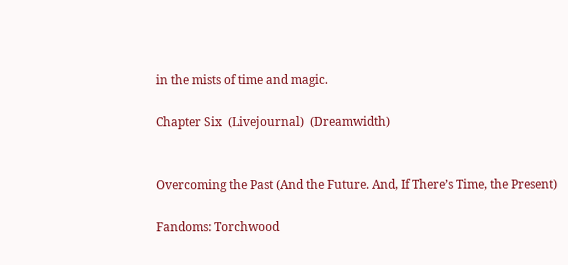in the mists of time and magic.

Chapter Six  (Livejournal)  (Dreamwidth)


Overcoming the Past (And the Future. And, If There’s Time, the Present)

Fandoms: Torchwood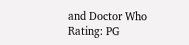and Doctor Who
Rating: PG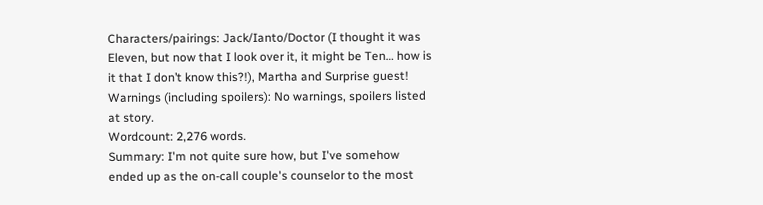Characters/pairings: Jack/Ianto/Doctor (I thought it was Eleven, but now that I look over it, it might be Ten… how is it that I don’t know this?!), Martha and Surprise guest!
Warnings (including spoilers): No warnings, spoilers listed at story.
Wordcount: 2,276 words.
Summary: I'm not quite sure how, but I've somehow ended up as the on-call couple's counselor to the most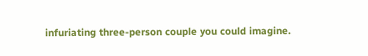infuriating three-person couple you could imagine.